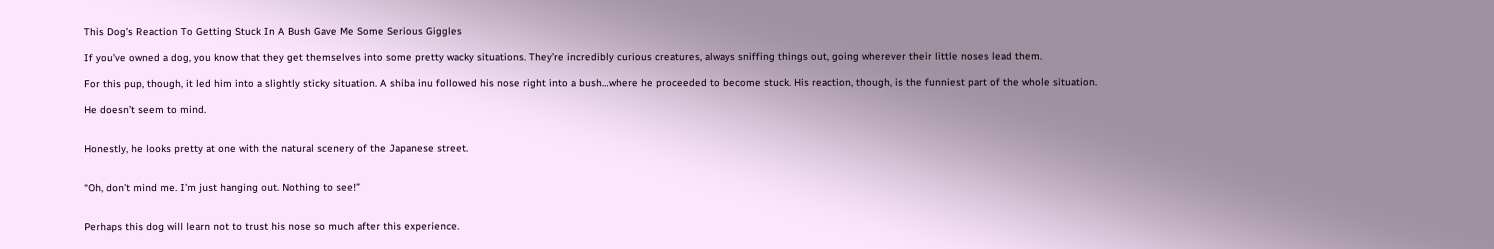This Dog’s Reaction To Getting Stuck In A Bush Gave Me Some Serious Giggles

If you’ve owned a dog, you know that they get themselves into some pretty wacky situations. They’re incredibly curious creatures, always sniffing things out, going wherever their little noses lead them.

For this pup, though, it led him into a slightly sticky situation. A shiba inu followed his nose right into a bush…where he proceeded to become stuck. His reaction, though, is the funniest part of the whole situation.

He doesn’t seem to mind.


Honestly, he looks pretty at one with the natural scenery of the Japanese street.


“Oh, don’t mind me. I’m just hanging out. Nothing to see!”


Perhaps this dog will learn not to trust his nose so much after this experience.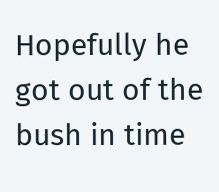Hopefully he got out of the bush in time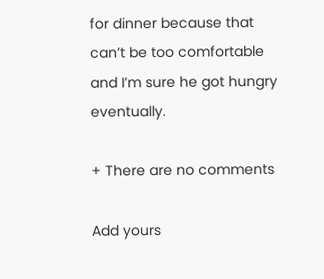for dinner because that can’t be too comfortable and I’m sure he got hungry eventually.

+ There are no comments

Add yours